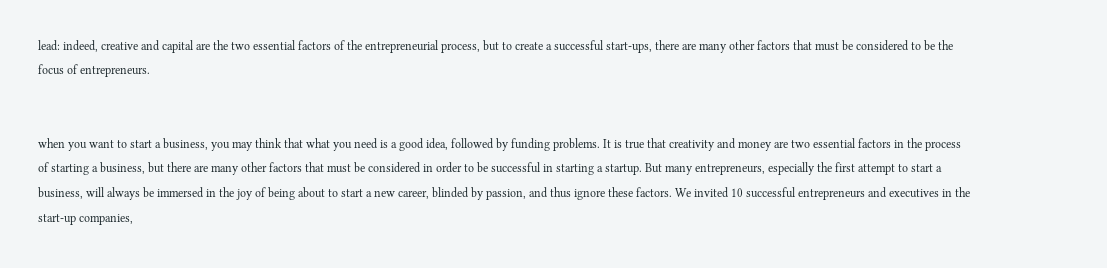lead: indeed, creative and capital are the two essential factors of the entrepreneurial process, but to create a successful start-ups, there are many other factors that must be considered to be the focus of entrepreneurs.


when you want to start a business, you may think that what you need is a good idea, followed by funding problems. It is true that creativity and money are two essential factors in the process of starting a business, but there are many other factors that must be considered in order to be successful in starting a startup. But many entrepreneurs, especially the first attempt to start a business, will always be immersed in the joy of being about to start a new career, blinded by passion, and thus ignore these factors. We invited 10 successful entrepreneurs and executives in the start-up companies,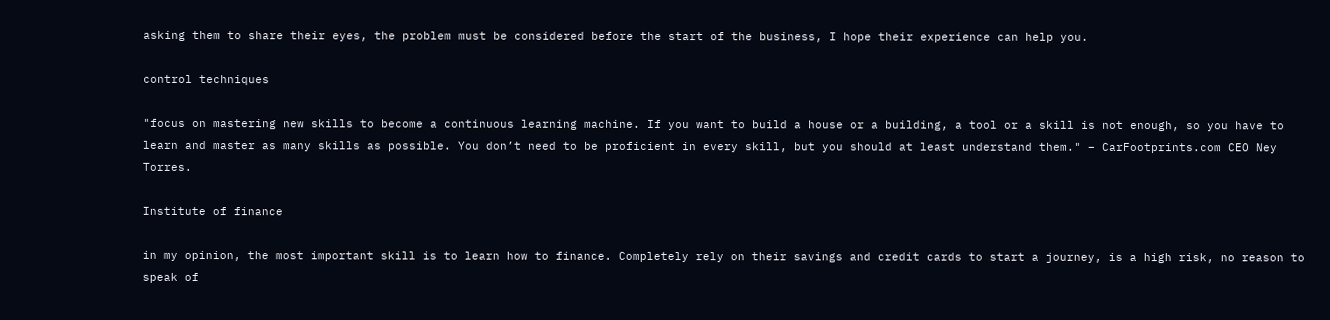asking them to share their eyes, the problem must be considered before the start of the business, I hope their experience can help you.

control techniques

"focus on mastering new skills to become a continuous learning machine. If you want to build a house or a building, a tool or a skill is not enough, so you have to learn and master as many skills as possible. You don’t need to be proficient in every skill, but you should at least understand them." – CarFootprints.com CEO Ney Torres.

Institute of finance

in my opinion, the most important skill is to learn how to finance. Completely rely on their savings and credit cards to start a journey, is a high risk, no reason to speak of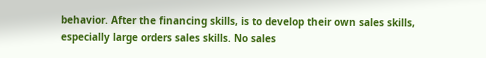behavior. After the financing skills, is to develop their own sales skills, especially large orders sales skills. No sales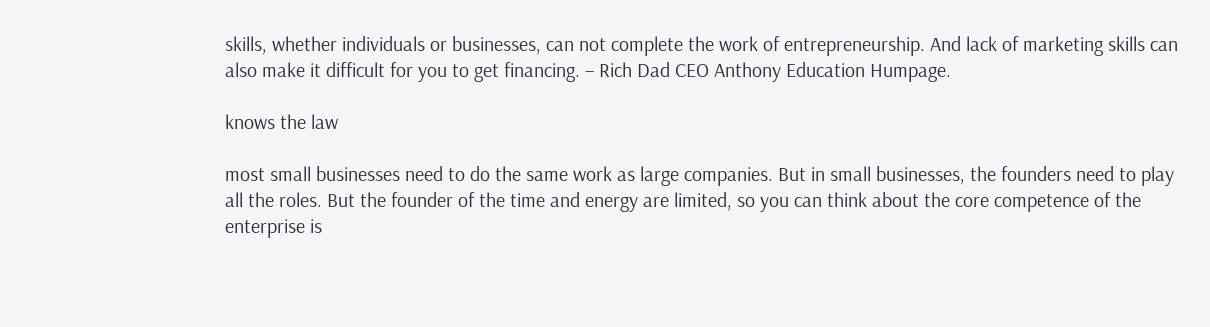skills, whether individuals or businesses, can not complete the work of entrepreneurship. And lack of marketing skills can also make it difficult for you to get financing. – Rich Dad CEO Anthony Education Humpage.

knows the law

most small businesses need to do the same work as large companies. But in small businesses, the founders need to play all the roles. But the founder of the time and energy are limited, so you can think about the core competence of the enterprise is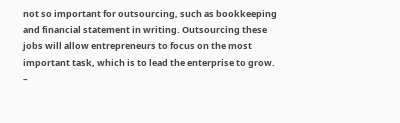not so important for outsourcing, such as bookkeeping and financial statement in writing. Outsourcing these jobs will allow entrepreneurs to focus on the most important task, which is to lead the enterprise to grow. –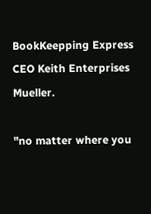BookKeepping Express CEO Keith Enterprises Mueller.

"no matter where you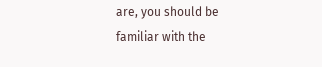are, you should be familiar with the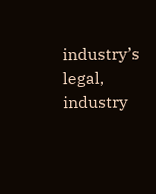industry’s legal, industry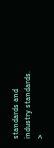standards and industry standards. >